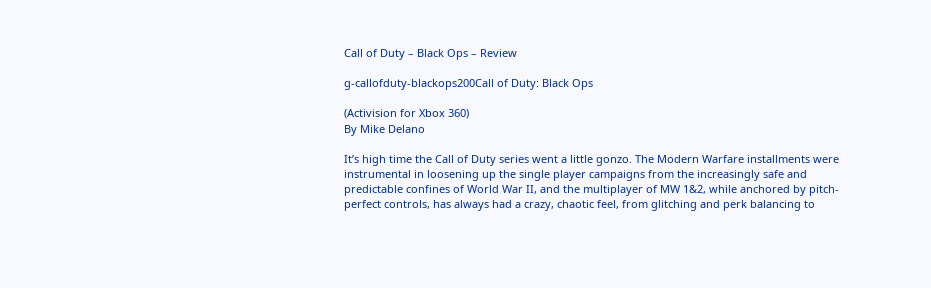Call of Duty – Black Ops – Review

g-callofduty-blackops200Call of Duty: Black Ops

(Activision for Xbox 360)
By Mike Delano

It’s high time the Call of Duty series went a little gonzo. The Modern Warfare installments were instrumental in loosening up the single player campaigns from the increasingly safe and predictable confines of World War II, and the multiplayer of MW 1&2, while anchored by pitch-perfect controls, has always had a crazy, chaotic feel, from glitching and perk balancing to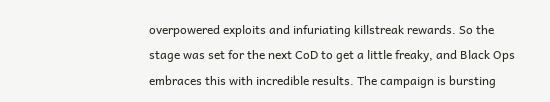overpowered exploits and infuriating killstreak rewards. So the stage was set for the next CoD to get a little freaky, and Black Ops embraces this with incredible results. The campaign is bursting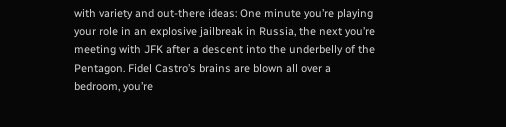with variety and out-there ideas: One minute you’re playing your role in an explosive jailbreak in Russia, the next you’re meeting with JFK after a descent into the underbelly of the Pentagon. Fidel Castro’s brains are blown all over a bedroom, you’re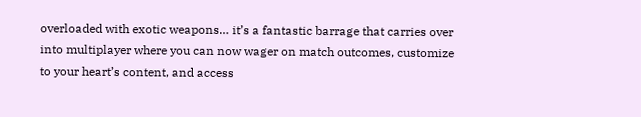overloaded with exotic weapons… it’s a fantastic barrage that carries over into multiplayer where you can now wager on match outcomes, customize to your heart’s content, and access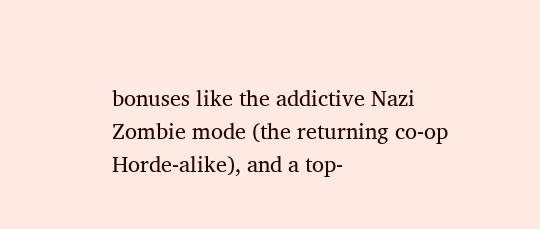bonuses like the addictive Nazi Zombie mode (the returning co-op Horde-alike), and a top-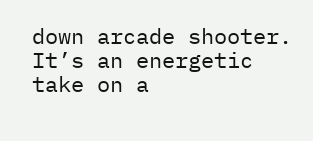down arcade shooter. It’s an energetic take on a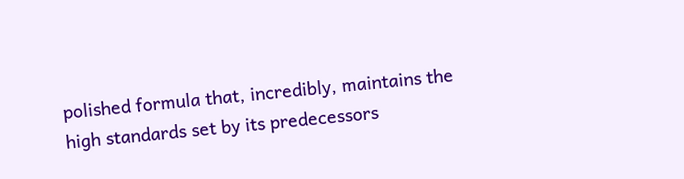polished formula that, incredibly, maintains the high standards set by its predecessors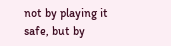not by playing it safe, but by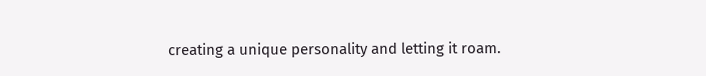creating a unique personality and letting it roam.